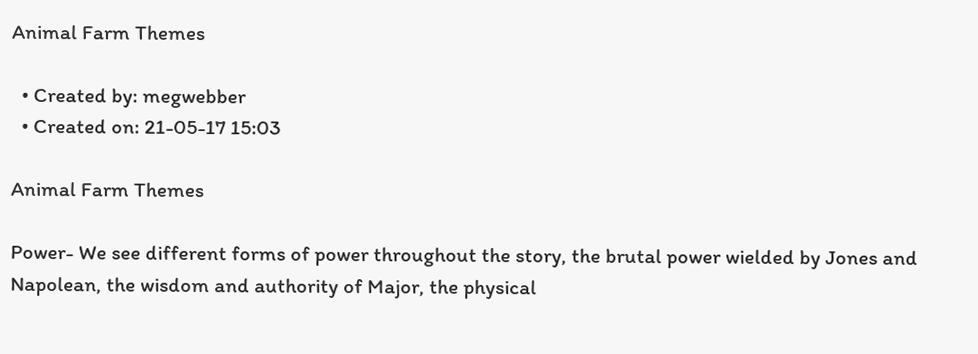Animal Farm Themes

  • Created by: megwebber
  • Created on: 21-05-17 15:03

Animal Farm Themes

Power- We see different forms of power throughout the story, the brutal power wielded by Jones and Napolean, the wisdom and authority of Major, the physical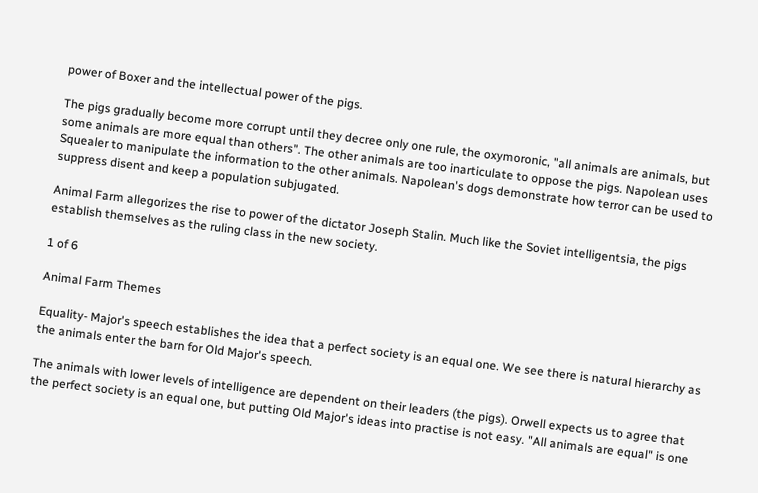power of Boxer and the intellectual power of the pigs.

The pigs gradually become more corrupt until they decree only one rule, the oxymoronic, "all animals are animals, but some animals are more equal than others". The other animals are too inarticulate to oppose the pigs. Napolean uses Squealer to manipulate the information to the other animals. Napolean's dogs demonstrate how terror can be used to suppress disent and keep a population subjugated.

Animal Farm allegorizes the rise to power of the dictator Joseph Stalin. Much like the Soviet intelligentsia, the pigs establish themselves as the ruling class in the new society.

1 of 6

Animal Farm Themes

Equality- Major's speech establishes the idea that a perfect society is an equal one. We see there is natural hierarchy as the animals enter the barn for Old Major's speech.

The animals with lower levels of intelligence are dependent on their leaders (the pigs). Orwell expects us to agree that the perfect society is an equal one, but putting Old Major's ideas into practise is not easy. "All animals are equal" is one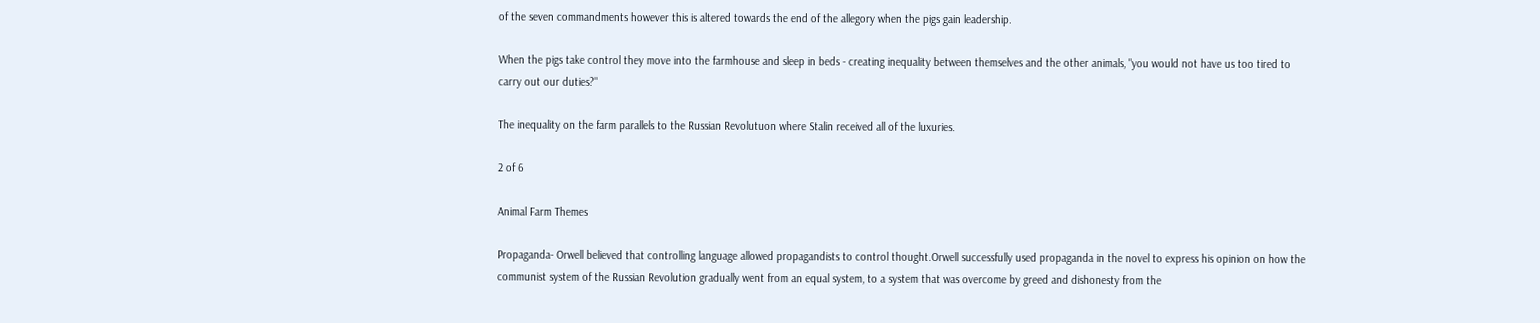of the seven commandments however this is altered towards the end of the allegory when the pigs gain leadership.

When the pigs take control they move into the farmhouse and sleep in beds - creating inequality between themselves and the other animals, "you would not have us too tired to carry out our duties?"

The inequality on the farm parallels to the Russian Revolutuon where Stalin received all of the luxuries.

2 of 6

Animal Farm Themes

Propaganda- Orwell believed that controlling language allowed propagandists to control thought.Orwell successfully used propaganda in the novel to express his opinion on how the communist system of the Russian Revolution gradually went from an equal system, to a system that was overcome by greed and dishonesty from the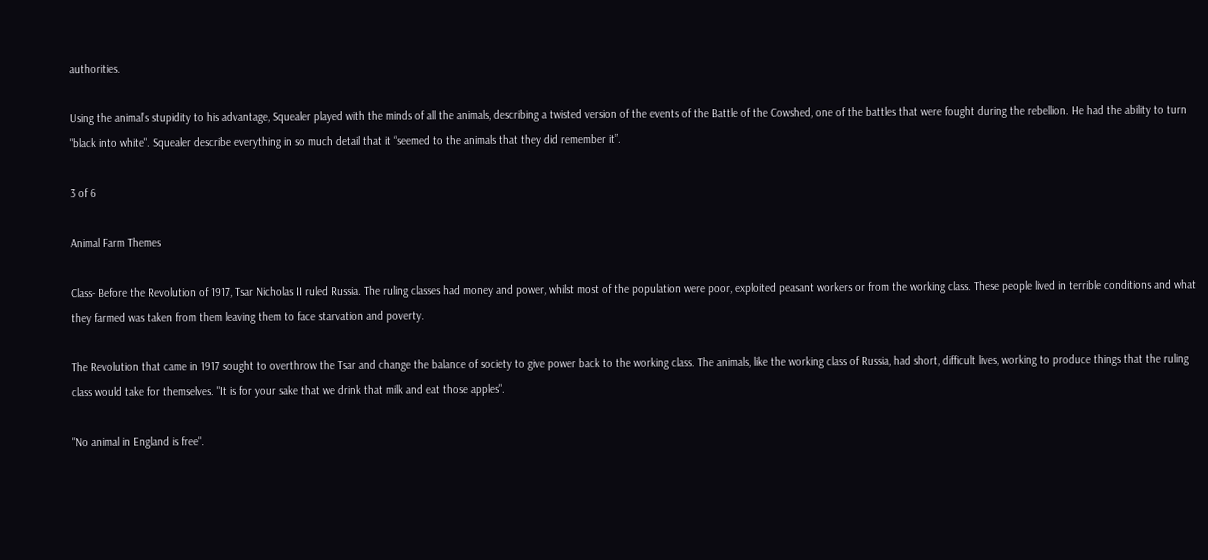authorities.

Using the animal’s stupidity to his advantage, Squealer played with the minds of all the animals, describing a twisted version of the events of the Battle of the Cowshed, one of the battles that were fought during the rebellion. He had the ability to turn "black into white". Squealer describe everything in so much detail that it “seemed to the animals that they did remember it”.

3 of 6

Animal Farm Themes

Class- Before the Revolution of 1917, Tsar Nicholas II ruled Russia. The ruling classes had money and power, whilst most of the population were poor, exploited peasant workers or from the working class. These people lived in terrible conditions and what they farmed was taken from them leaving them to face starvation and poverty.

The Revolution that came in 1917 sought to overthrow the Tsar and change the balance of society to give power back to the working class. The animals, like the working class of Russia, had short, difficult lives, working to produce things that the ruling class would take for themselves. "It is for your sake that we drink that milk and eat those apples".

"No animal in England is free".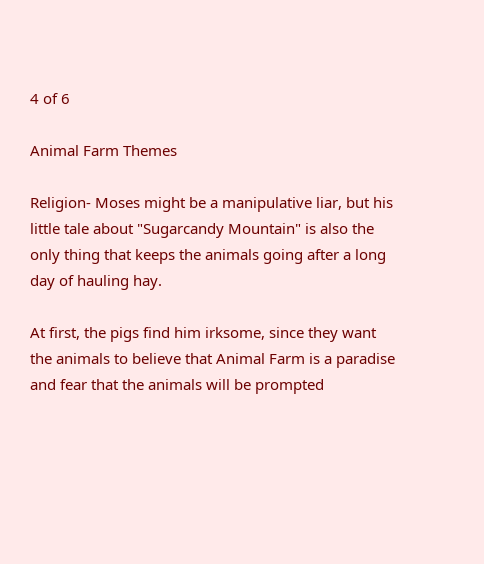4 of 6

Animal Farm Themes

Religion- Moses might be a manipulative liar, but his little tale about "Sugarcandy Mountain" is also the only thing that keeps the animals going after a long day of hauling hay.

At first, the pigs find him irksome, since they want the animals to believe that Animal Farm is a paradise and fear that the animals will be prompted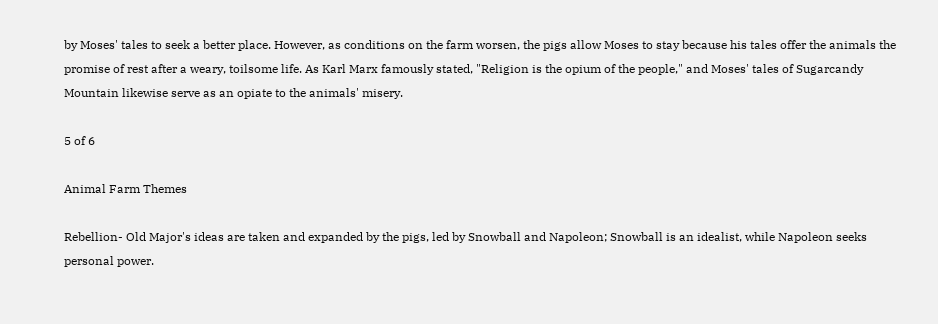by Moses' tales to seek a better place. However, as conditions on the farm worsen, the pigs allow Moses to stay because his tales offer the animals the promise of rest after a weary, toilsome life. As Karl Marx famously stated, "Religion is the opium of the people," and Moses' tales of Sugarcandy Mountain likewise serve as an opiate to the animals' misery.

5 of 6

Animal Farm Themes

Rebellion- Old Major's ideas are taken and expanded by the pigs, led by Snowball and Napoleon; Snowball is an idealist, while Napoleon seeks personal power.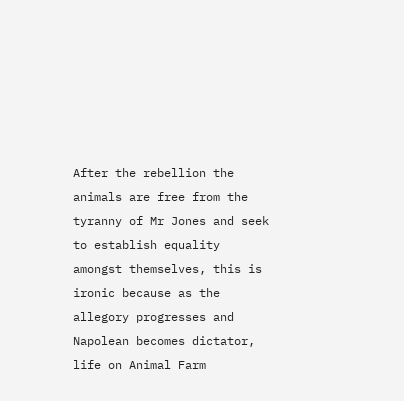After the rebellion the animals are free from the tyranny of Mr Jones and seek to establish equality amongst themselves, this is ironic because as the allegory progresses and Napolean becomes dictator, life on Animal Farm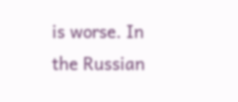is worse. In the Russian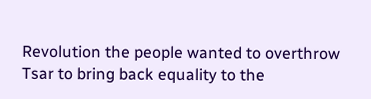Revolution the people wanted to overthrow Tsar to bring back equality to the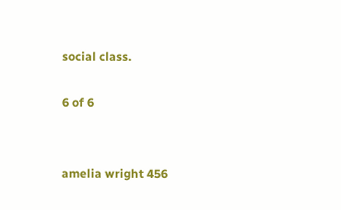social class.

6 of 6


amelia wright 456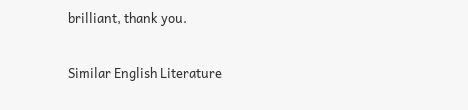brilliant, thank you.

Similar English Literature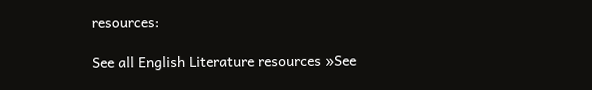resources:

See all English Literature resources »See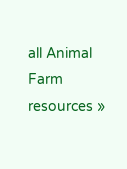all Animal Farm resources »